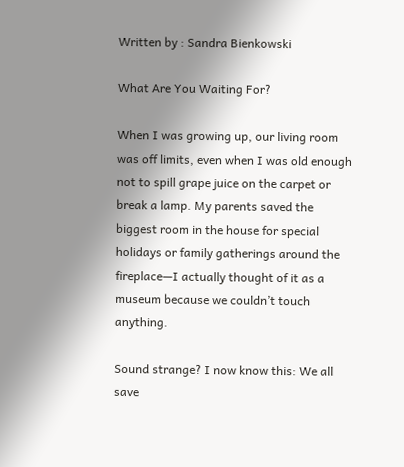Written by : Sandra Bienkowski

What Are You Waiting For?

When I was growing up, our living room was off limits, even when I was old enough not to spill grape juice on the carpet or break a lamp. My parents saved the biggest room in the house for special holidays or family gatherings around the fireplace—I actually thought of it as a museum because we couldn’t touch anything.

Sound strange? I now know this: We all save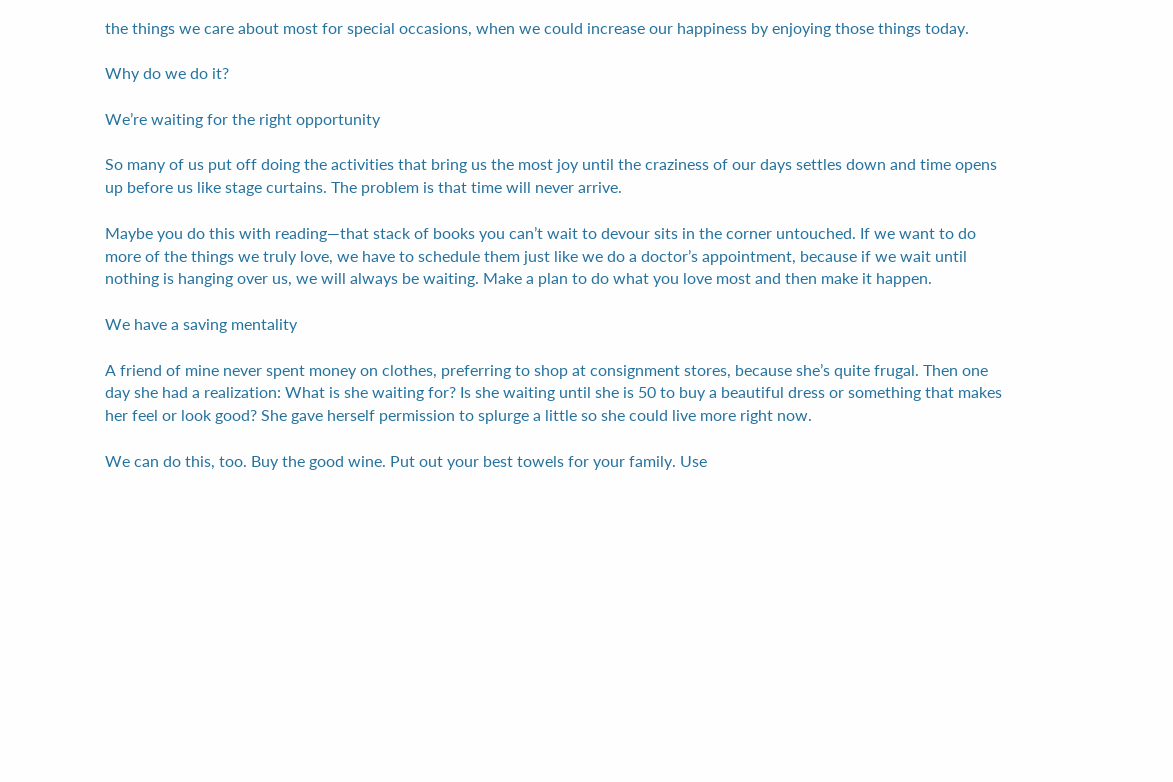the things we care about most for special occasions, when we could increase our happiness by enjoying those things today.

Why do we do it?

We’re waiting for the right opportunity

So many of us put off doing the activities that bring us the most joy until the craziness of our days settles down and time opens up before us like stage curtains. The problem is that time will never arrive.

Maybe you do this with reading—that stack of books you can’t wait to devour sits in the corner untouched. If we want to do more of the things we truly love, we have to schedule them just like we do a doctor’s appointment, because if we wait until nothing is hanging over us, we will always be waiting. Make a plan to do what you love most and then make it happen.

We have a saving mentality

A friend of mine never spent money on clothes, preferring to shop at consignment stores, because she’s quite frugal. Then one day she had a realization: What is she waiting for? Is she waiting until she is 50 to buy a beautiful dress or something that makes her feel or look good? She gave herself permission to splurge a little so she could live more right now.

We can do this, too. Buy the good wine. Put out your best towels for your family. Use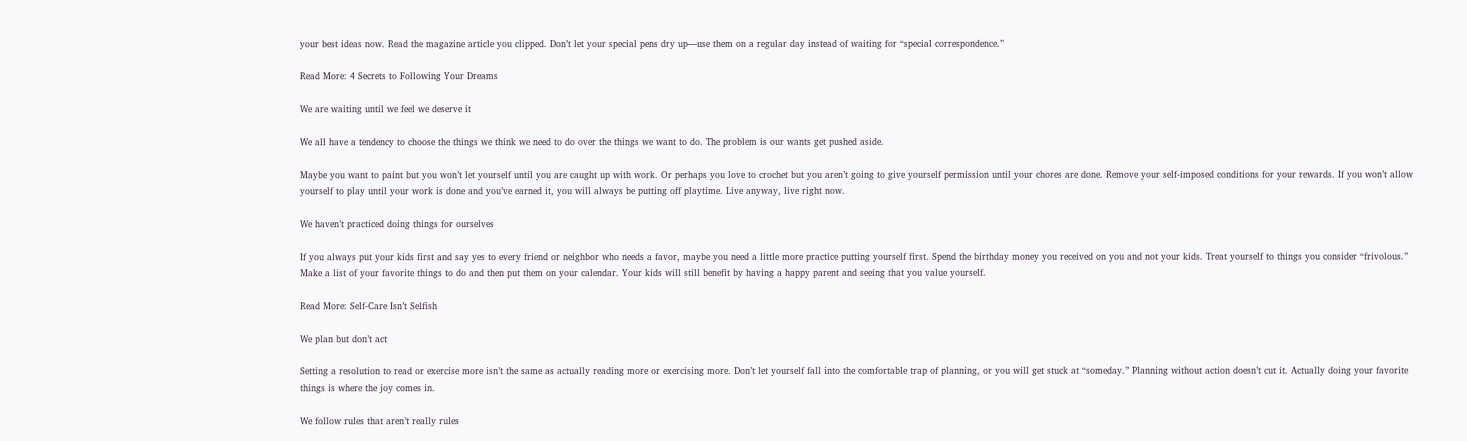your best ideas now. Read the magazine article you clipped. Don’t let your special pens dry up—use them on a regular day instead of waiting for “special correspondence.”

Read More: 4 Secrets to Following Your Dreams

We are waiting until we feel we deserve it

We all have a tendency to choose the things we think we need to do over the things we want to do. The problem is our wants get pushed aside.

Maybe you want to paint but you won’t let yourself until you are caught up with work. Or perhaps you love to crochet but you aren’t going to give yourself permission until your chores are done. Remove your self-imposed conditions for your rewards. If you won’t allow yourself to play until your work is done and you’ve earned it, you will always be putting off playtime. Live anyway, live right now.

We haven’t practiced doing things for ourselves

If you always put your kids first and say yes to every friend or neighbor who needs a favor, maybe you need a little more practice putting yourself first. Spend the birthday money you received on you and not your kids. Treat yourself to things you consider “frivolous.” Make a list of your favorite things to do and then put them on your calendar. Your kids will still benefit by having a happy parent and seeing that you value yourself.

Read More: Self-Care Isn’t Selfish

We plan but don’t act

Setting a resolution to read or exercise more isn’t the same as actually reading more or exercising more. Don’t let yourself fall into the comfortable trap of planning, or you will get stuck at “someday.” Planning without action doesn’t cut it. Actually doing your favorite things is where the joy comes in.

We follow rules that aren’t really rules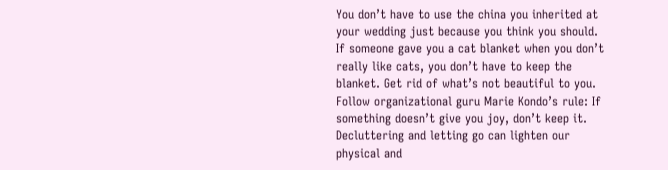You don’t have to use the china you inherited at your wedding just because you think you should. If someone gave you a cat blanket when you don’t really like cats, you don’t have to keep the blanket. Get rid of what’s not beautiful to you. Follow organizational guru Marie Kondo’s rule: If something doesn’t give you joy, don’t keep it. Decluttering and letting go can lighten our physical and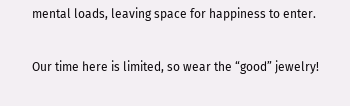mental loads, leaving space for happiness to enter.

Our time here is limited, so wear the “good” jewelry!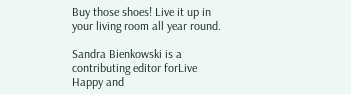Buy those shoes! Live it up in your living room all year round.

Sandra Bienkowski is a contributing editor forLive Happy and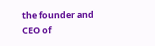the founder and CEO of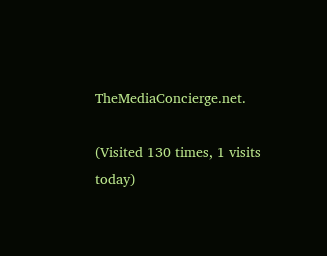TheMediaConcierge.net.

(Visited 130 times, 1 visits today)